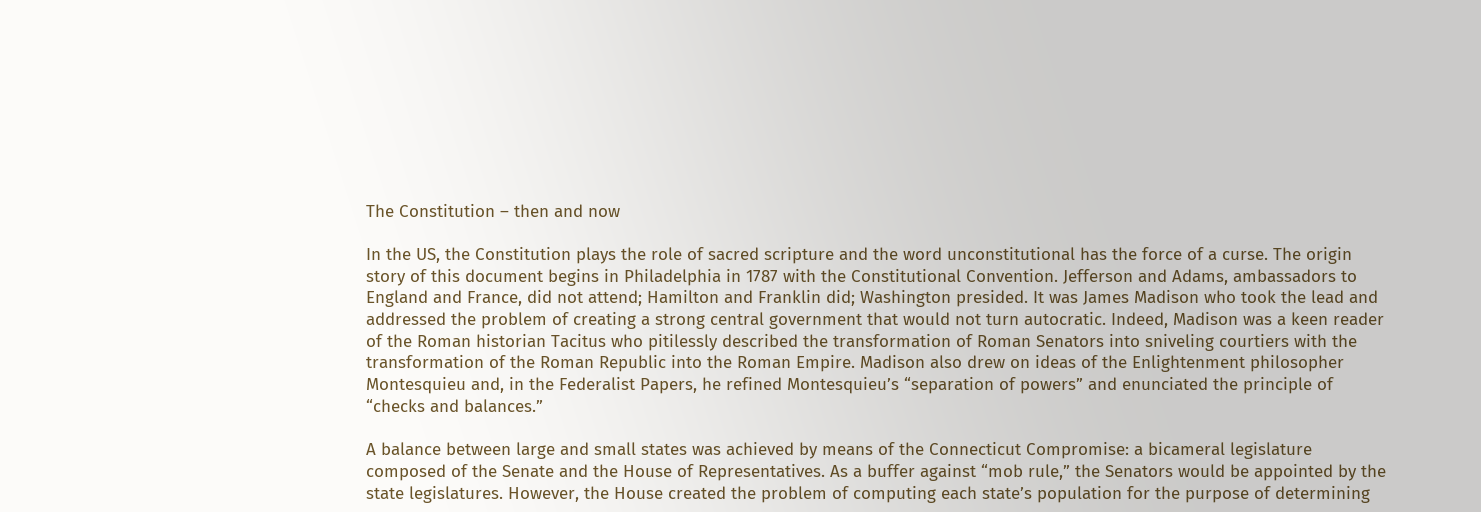The Constitution – then and now

In the US, the Constitution plays the role of sacred scripture and the word unconstitutional has the force of a curse. The origin story of this document begins in Philadelphia in 1787 with the Constitutional Convention. Jefferson and Adams, ambassadors to England and France, did not attend; Hamilton and Franklin did; Washington presided. It was James Madison who took the lead and addressed the problem of creating a strong central government that would not turn autocratic. Indeed, Madison was a keen reader of the Roman historian Tacitus who pitilessly described the transformation of Roman Senators into sniveling courtiers with the transformation of the Roman Republic into the Roman Empire. Madison also drew on ideas of the Enlightenment philosopher Montesquieu and, in the Federalist Papers, he refined Montesquieu’s “separation of powers” and enunciated the principle of “checks and balances.”

A balance between large and small states was achieved by means of the Connecticut Compromise: a bicameral legislature composed of the Senate and the House of Representatives. As a buffer against “mob rule,” the Senators would be appointed by the state legislatures. However, the House created the problem of computing each state’s population for the purpose of determining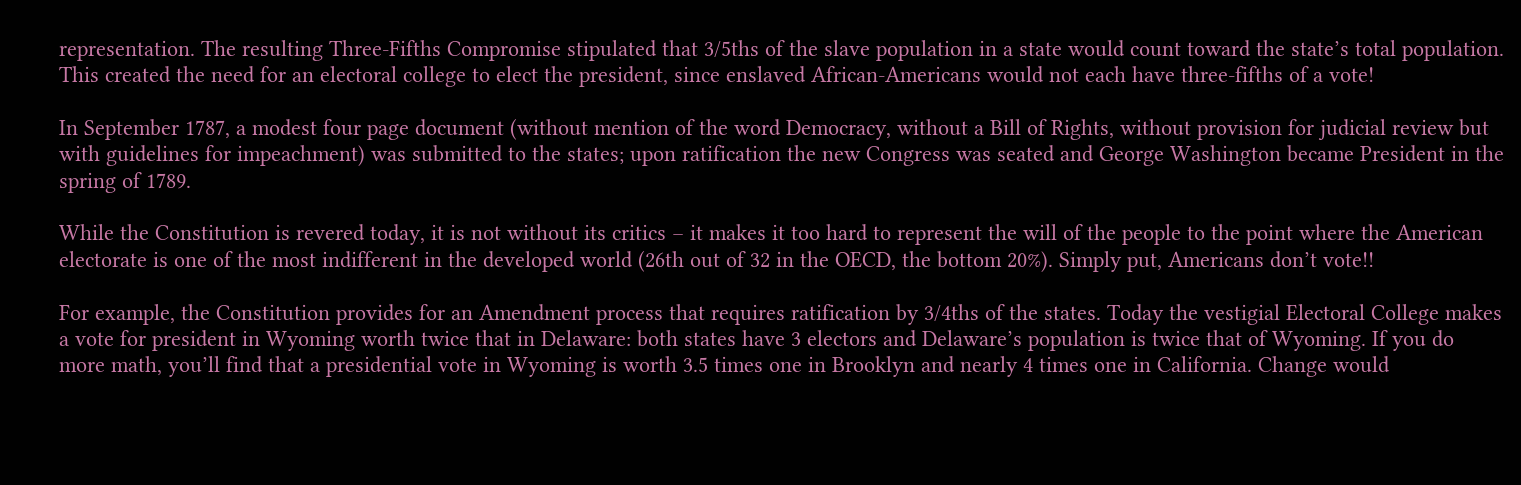representation. The resulting Three-Fifths Compromise stipulated that 3/5ths of the slave population in a state would count toward the state’s total population. This created the need for an electoral college to elect the president, since enslaved African-Americans would not each have three-fifths of a vote!

In September 1787, a modest four page document (without mention of the word Democracy, without a Bill of Rights, without provision for judicial review but with guidelines for impeachment) was submitted to the states; upon ratification the new Congress was seated and George Washington became President in the spring of 1789.

While the Constitution is revered today, it is not without its critics – it makes it too hard to represent the will of the people to the point where the American electorate is one of the most indifferent in the developed world (26th out of 32 in the OECD, the bottom 20%). Simply put, Americans don’t vote!!

For example, the Constitution provides for an Amendment process that requires ratification by 3/4ths of the states. Today the vestigial Electoral College makes a vote for president in Wyoming worth twice that in Delaware: both states have 3 electors and Delaware’s population is twice that of Wyoming. If you do more math, you’ll find that a presidential vote in Wyoming is worth 3.5 times one in Brooklyn and nearly 4 times one in California. Change would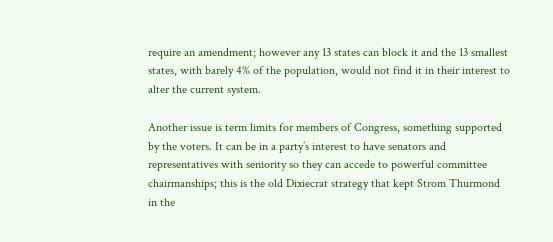require an amendment; however any 13 states can block it and the 13 smallest states, with barely 4% of the population, would not find it in their interest to alter the current system.

Another issue is term limits for members of Congress, something supported by the voters. It can be in a party’s interest to have senators and representatives with seniority so they can accede to powerful committee chairmanships; this is the old Dixiecrat strategy that kept Strom Thurmond in the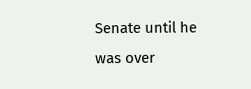Senate until he was over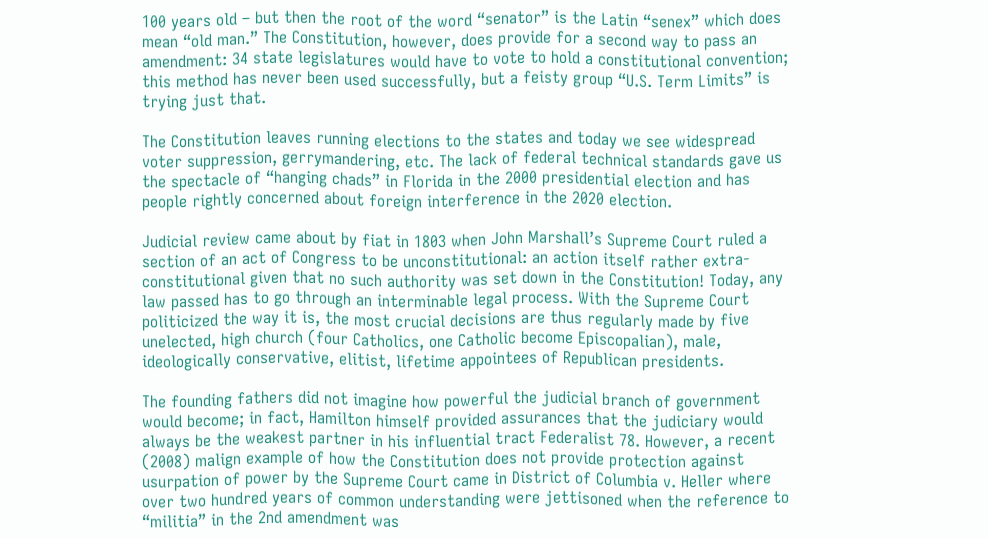100 years old – but then the root of the word “senator” is the Latin “senex” which does mean “old man.” The Constitution, however, does provide for a second way to pass an amendment: 34 state legislatures would have to vote to hold a constitutional convention; this method has never been used successfully, but a feisty group “U.S. Term Limits” is trying just that.

The Constitution leaves running elections to the states and today we see widespread voter suppression, gerrymandering, etc. The lack of federal technical standards gave us the spectacle of “hanging chads” in Florida in the 2000 presidential election and has people rightly concerned about foreign interference in the 2020 election.

Judicial review came about by fiat in 1803 when John Marshall’s Supreme Court ruled a section of an act of Congress to be unconstitutional: an action itself rather extra-constitutional given that no such authority was set down in the Constitution! Today, any law passed has to go through an interminable legal process. With the Supreme Court politicized the way it is, the most crucial decisions are thus regularly made by five unelected, high church (four Catholics, one Catholic become Episcopalian), male, ideologically conservative, elitist, lifetime appointees of Republican presidents.

The founding fathers did not imagine how powerful the judicial branch of government would become; in fact, Hamilton himself provided assurances that the judiciary would always be the weakest partner in his influential tract Federalist 78. However, a recent (2008) malign example of how the Constitution does not provide protection against usurpation of power by the Supreme Court came in District of Columbia v. Heller where over two hundred years of common understanding were jettisoned when the reference to “militia” in the 2nd amendment was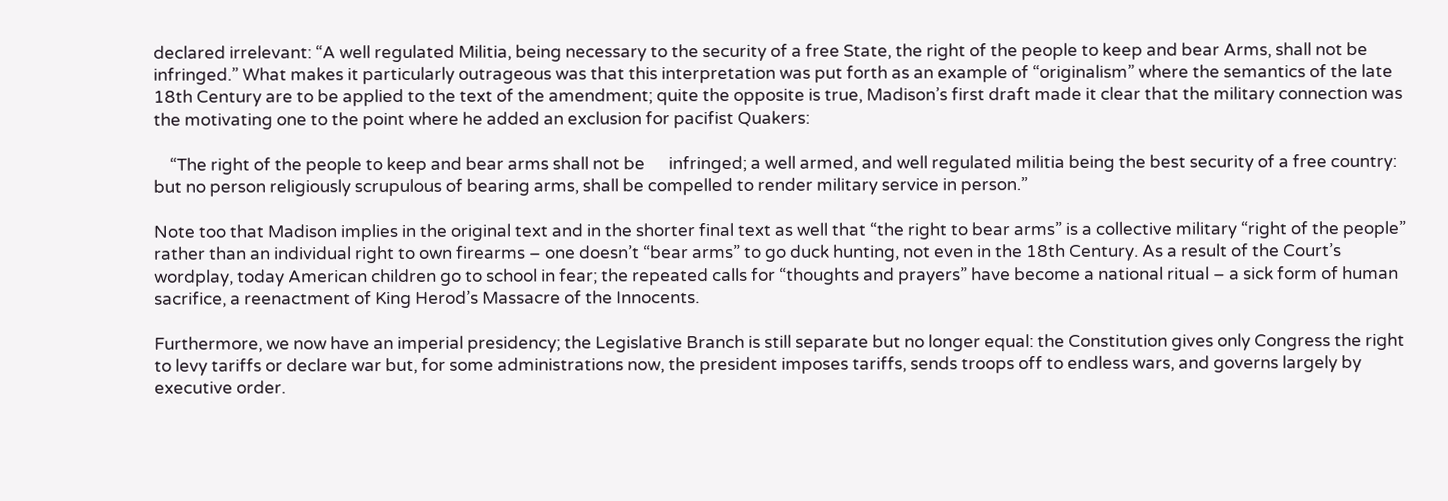declared irrelevant: “A well regulated Militia, being necessary to the security of a free State, the right of the people to keep and bear Arms, shall not be infringed.” What makes it particularly outrageous was that this interpretation was put forth as an example of “originalism” where the semantics of the late 18th Century are to be applied to the text of the amendment; quite the opposite is true, Madison’s first draft made it clear that the military connection was the motivating one to the point where he added an exclusion for pacifist Quakers:

    “The right of the people to keep and bear arms shall not be      infringed; a well armed, and well regulated militia being the best security of a free country: but no person religiously scrupulous of bearing arms, shall be compelled to render military service in person.”

Note too that Madison implies in the original text and in the shorter final text as well that “the right to bear arms” is a collective military “right of the people” rather than an individual right to own firearms – one doesn’t “bear arms” to go duck hunting, not even in the 18th Century. As a result of the Court’s wordplay, today American children go to school in fear; the repeated calls for “thoughts and prayers” have become a national ritual – a sick form of human sacrifice, a reenactment of King Herod’s Massacre of the Innocents.

Furthermore, we now have an imperial presidency; the Legislative Branch is still separate but no longer equal: the Constitution gives only Congress the right to levy tariffs or declare war but, for some administrations now, the president imposes tariffs, sends troops off to endless wars, and governs largely by executive order.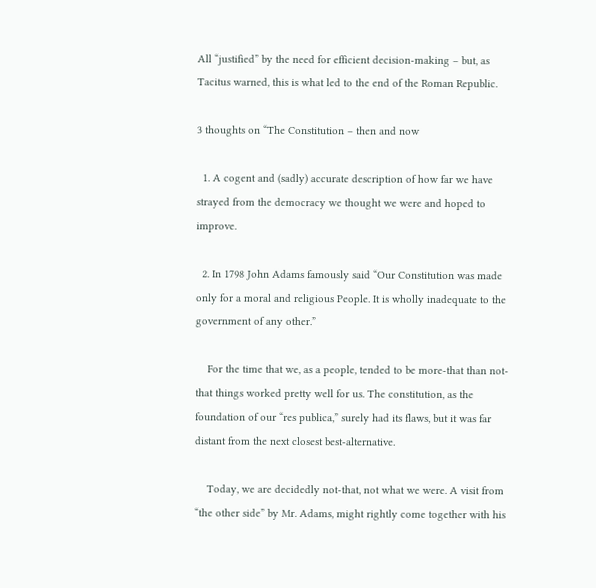All “justified” by the need for efficient decision-making – but, as Tacitus warned, this is what led to the end of the Roman Republic.

3 thoughts on “The Constitution – then and now

  1. A cogent and (sadly) accurate description of how far we have strayed from the democracy we thought we were and hoped to improve.

  2. In 1798 John Adams famously said “Our Constitution was made only for a moral and religious People. It is wholly inadequate to the government of any other.”

    For the time that we, as a people, tended to be more-that than not-that things worked pretty well for us. The constitution, as the foundation of our “res publica,” surely had its flaws, but it was far distant from the next closest best-alternative.

    Today, we are decidedly not-that, not what we were. A visit from “the other side” by Mr. Adams, might rightly come together with his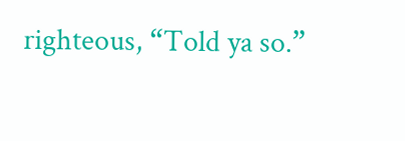righteous, “Told ya so.”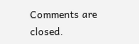Comments are closed.